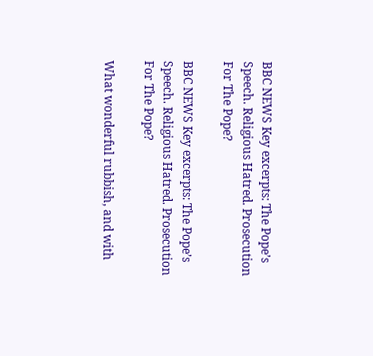BBC NEWS Key excerpts: The Pope’s Speech. Religious Hatred. Prosecution For The Pope?

BBC NEWS Key excerpts: The Pope’s Speech. Religious Hatred. Prosecution For The Pope?

What wonderful rubbish, and with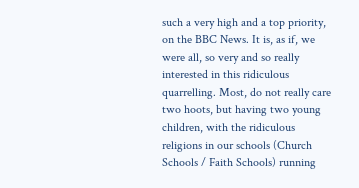such a very high and a top priority, on the BBC News. It is, as if, we were all, so very and so really interested in this ridiculous quarrelling. Most, do not really care two hoots, but having two young children, with the ridiculous religions in our schools (Church Schools / Faith Schools) running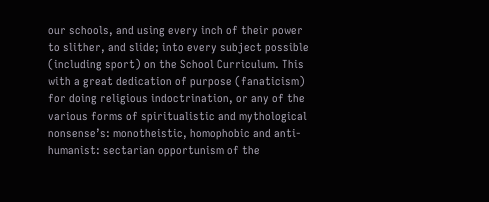our schools, and using every inch of their power to slither, and slide; into every subject possible (including sport) on the School Curriculum. This with a great dedication of purpose (fanaticism) for doing religious indoctrination, or any of the various forms of spiritualistic and mythological nonsense’s: monotheistic, homophobic and anti-humanist: sectarian opportunism of the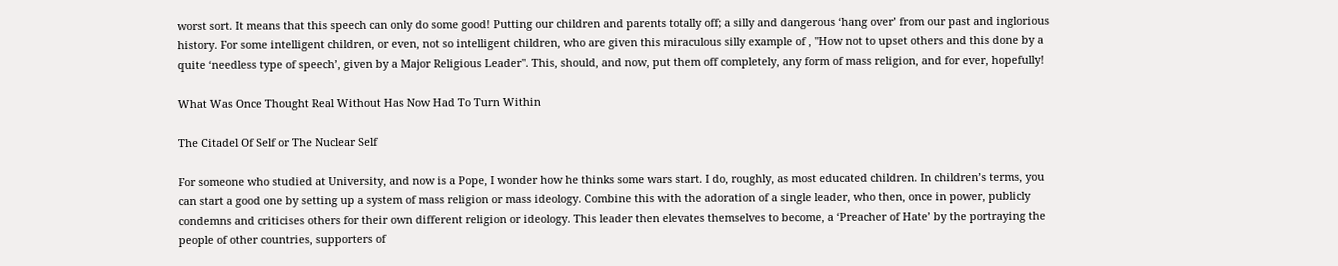worst sort. It means that this speech can only do some good! Putting our children and parents totally off; a silly and dangerous ‘hang over’ from our past and inglorious history. For some intelligent children, or even, not so intelligent children, who are given this miraculous silly example of , "How not to upset others and this done by a quite ‘needless type of speech’, given by a Major Religious Leader". This, should, and now, put them off completely, any form of mass religion, and for ever, hopefully!

What Was Once Thought Real Without Has Now Had To Turn Within

The Citadel Of Self or The Nuclear Self

For someone who studied at University, and now is a Pope, I wonder how he thinks some wars start. I do, roughly, as most educated children. In children’s terms, you can start a good one by setting up a system of mass religion or mass ideology. Combine this with the adoration of a single leader, who then, once in power, publicly condemns and criticises others for their own different religion or ideology. This leader then elevates themselves to become, a ‘Preacher of Hate’ by the portraying the people of other countries, supporters of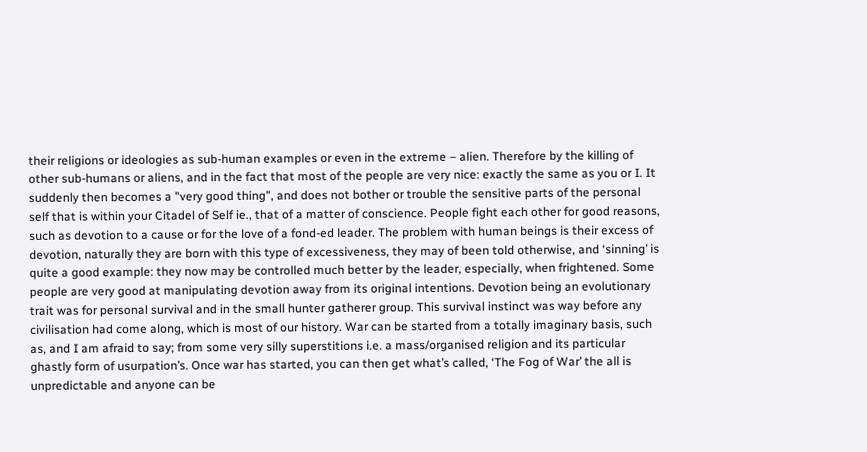their religions or ideologies as sub-human examples or even in the extreme – alien. Therefore by the killing of other sub-humans or aliens, and in the fact that most of the people are very nice: exactly the same as you or I. It suddenly then becomes a "very good thing", and does not bother or trouble the sensitive parts of the personal self that is within your Citadel of Self ie., that of a matter of conscience. People fight each other for good reasons, such as devotion to a cause or for the love of a fond-ed leader. The problem with human beings is their excess of devotion, naturally they are born with this type of excessiveness, they may of been told otherwise, and ‘sinning’ is quite a good example: they now may be controlled much better by the leader, especially, when frightened. Some people are very good at manipulating devotion away from its original intentions. Devotion being an evolutionary trait was for personal survival and in the small hunter gatherer group. This survival instinct was way before any civilisation had come along, which is most of our history. War can be started from a totally imaginary basis, such as, and I am afraid to say; from some very silly superstitions i.e. a mass/organised religion and its particular ghastly form of usurpation’s. Once war has started, you can then get what’s called, ‘The Fog of War’ the all is unpredictable and anyone can be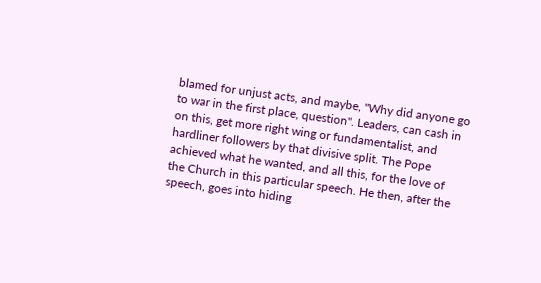blamed for unjust acts, and maybe, "Why did anyone go to war in the first place, question". Leaders, can cash in on this, get more right wing or fundamentalist, and hardliner followers by that divisive split. The Pope achieved what he wanted, and all this, for the love of the Church in this particular speech. He then, after the speech, goes into hiding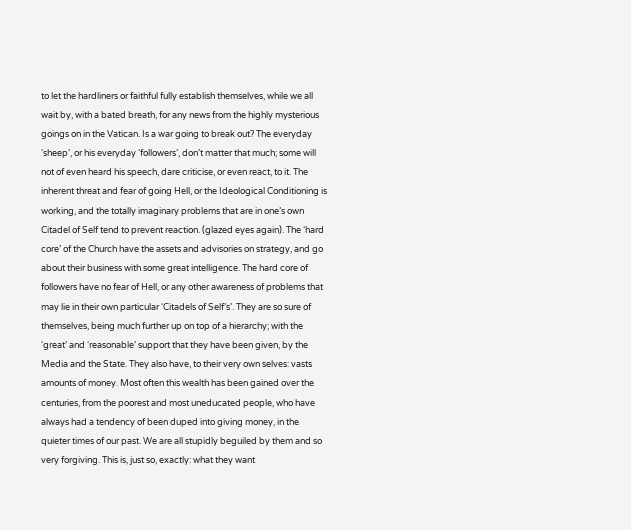to let the hardliners or faithful fully establish themselves, while we all wait by, with a bated breath, for any news from the highly mysterious goings on in the Vatican. Is a war going to break out? The everyday ‘sheep’, or his everyday ‘followers’, don’t matter that much; some will not of even heard his speech, dare criticise, or even react, to it. The inherent threat and fear of going Hell, or the Ideological Conditioning is working, and the totally imaginary problems that are in one’s own Citadel of Self tend to prevent reaction. (glazed eyes again). The ‘hard core’ of the Church have the assets and advisories on strategy, and go about their business with some great intelligence. The hard core of followers have no fear of Hell, or any other awareness of problems that may lie in their own particular ‘Citadels of Self’s’. They are so sure of themselves, being much further up on top of a hierarchy; with the ‘great’ and ‘reasonable’ support that they have been given, by the Media and the State. They also have, to their very own selves: vasts amounts of money. Most often this wealth has been gained over the centuries, from the poorest and most uneducated people, who have always had a tendency of been duped into giving money, in the quieter times of our past. We are all stupidly beguiled by them and so very forgiving. This is, just so, exactly: what they want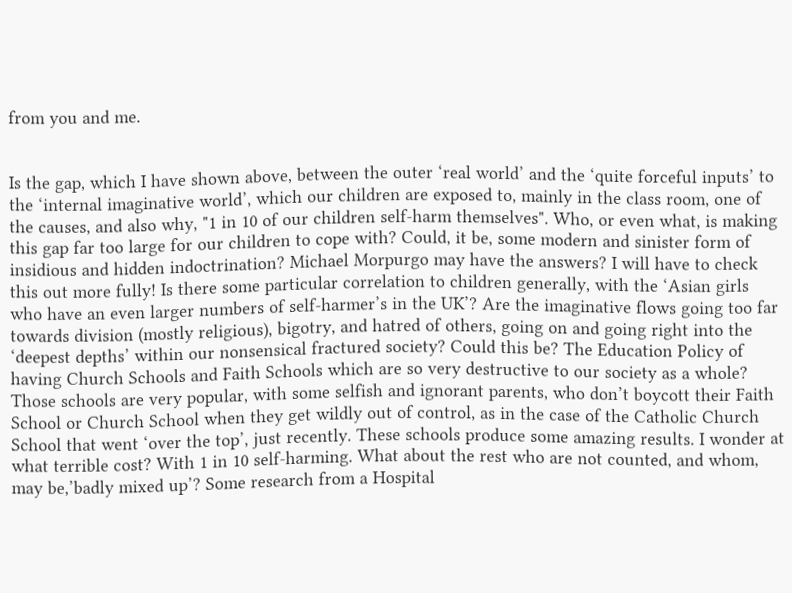from you and me.


Is the gap, which I have shown above, between the outer ‘real world’ and the ‘quite forceful inputs’ to the ‘internal imaginative world’, which our children are exposed to, mainly in the class room, one of the causes, and also why, "1 in 10 of our children self-harm themselves". Who, or even what, is making this gap far too large for our children to cope with? Could, it be, some modern and sinister form of insidious and hidden indoctrination? Michael Morpurgo may have the answers? I will have to check this out more fully! Is there some particular correlation to children generally, with the ‘Asian girls who have an even larger numbers of self-harmer’s in the UK’? Are the imaginative flows going too far towards division (mostly religious), bigotry, and hatred of others, going on and going right into the ‘deepest depths’ within our nonsensical fractured society? Could this be? The Education Policy of having Church Schools and Faith Schools which are so very destructive to our society as a whole? Those schools are very popular, with some selfish and ignorant parents, who don’t boycott their Faith School or Church School when they get wildly out of control, as in the case of the Catholic Church School that went ‘over the top’, just recently. These schools produce some amazing results. I wonder at what terrible cost? With 1 in 10 self-harming. What about the rest who are not counted, and whom, may be,’badly mixed up’? Some research from a Hospital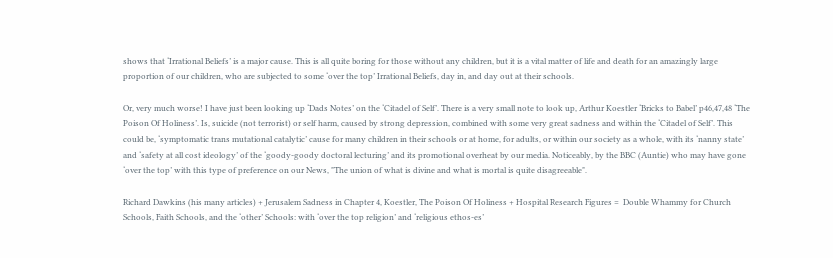shows that ‘Irrational Beliefs’ is a major cause. This is all quite boring for those without any children, but it is a vital matter of life and death for an amazingly large proportion of our children, who are subjected to some ‘over the top’ Irrational Beliefs, day in, and day out at their schools.

Or, very much worse! I have just been looking up ‘Dads Notes’ on the ‘Citadel of Self’. There is a very small note to look up, Arthur Koestler ‘Bricks to Babel’ p46,47,48 ‘The Poison Of Holiness’. Is, suicide (not terrorist) or self harm, caused by strong depression, combined with some very great sadness and within the ‘Citadel of Self’. This could be, ‘symptomatic trans mutational catalytic’ cause for many children in their schools or at home, for adults, or within our society as a whole, with its ‘nanny state’ and ‘safety at all cost ideology’ of the ‘goody-goody doctoral lecturing’ and its promotional overheat by our media. Noticeably, by the BBC (Auntie) who may have gone ‘over the top’ with this type of preference on our News, "The union of what is divine and what is mortal is quite disagreeable".

Richard Dawkins (his many articles) + Jerusalem Sadness in Chapter 4, Koestler, The Poison Of Holiness + Hospital Research Figures =  Double Whammy for Church Schools, Faith Schools, and the ‘other’ Schools: with ‘over the top religion’ and ‘religious ethos-es’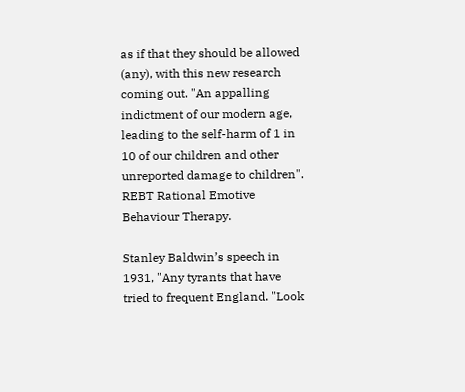as if that they should be allowed (any), with this new research coming out. "An appalling indictment of our modern age, leading to the self-harm of 1 in 10 of our children and other unreported damage to children". REBT Rational Emotive Behaviour Therapy.

Stanley Baldwin’s speech in 1931, "Any tyrants that have tried to frequent England. "Look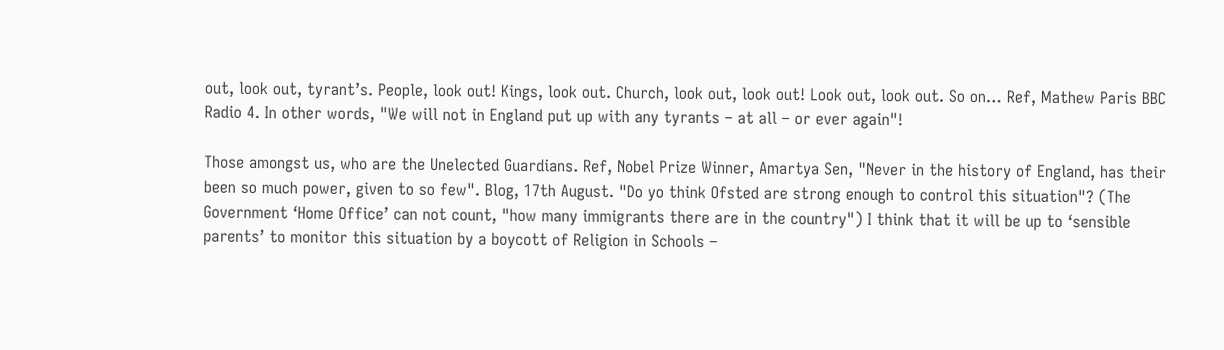out, look out, tyrant’s. People, look out! Kings, look out. Church, look out, look out! Look out, look out. So on… Ref, Mathew Paris BBC Radio 4. In other words, "We will not in England put up with any tyrants – at all – or ever again"!

Those amongst us, who are the Unelected Guardians. Ref, Nobel Prize Winner, Amartya Sen, "Never in the history of England, has their been so much power, given to so few". Blog, 17th August. "Do yo think Ofsted are strong enough to control this situation"? (The Government ‘Home Office’ can not count, "how many immigrants there are in the country") I think that it will be up to ‘sensible parents’ to monitor this situation by a boycott of Religion in Schools –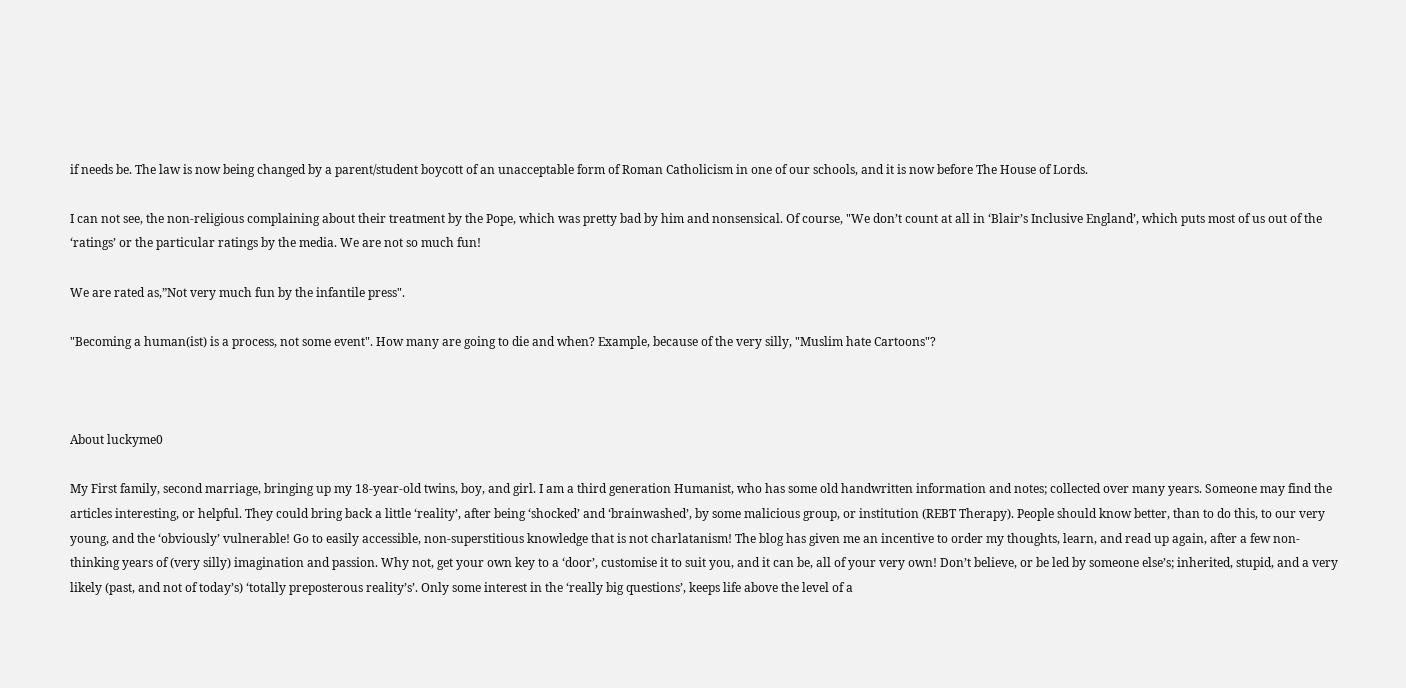if needs be. The law is now being changed by a parent/student boycott of an unacceptable form of Roman Catholicism in one of our schools, and it is now before The House of Lords.

I can not see, the non-religious complaining about their treatment by the Pope, which was pretty bad by him and nonsensical. Of course, "We don’t count at all in ‘Blair’s Inclusive England’, which puts most of us out of the ‘ratings’ or the particular ratings by the media. We are not so much fun!

We are rated as,”Not very much fun by the infantile press".

"Becoming a human(ist) is a process, not some event". How many are going to die and when? Example, because of the very silly, "Muslim hate Cartoons"?



About luckyme0

My First family, second marriage, bringing up my 18-year-old twins, boy, and girl. I am a third generation Humanist, who has some old handwritten information and notes; collected over many years. Someone may find the articles interesting, or helpful. They could bring back a little ‘reality’, after being ‘shocked’ and ‘brainwashed’, by some malicious group, or institution (REBT Therapy). People should know better, than to do this, to our very young, and the ‘obviously’ vulnerable! Go to easily accessible, non-superstitious knowledge that is not charlatanism! The blog has given me an incentive to order my thoughts, learn, and read up again, after a few non-thinking years of (very silly) imagination and passion. Why not, get your own key to a ‘door’, customise it to suit you, and it can be, all of your very own! Don’t believe, or be led by someone else’s; inherited, stupid, and a very likely (past, and not of today’s) ‘totally preposterous reality’s’. Only some interest in the ‘really big questions’, keeps life above the level of a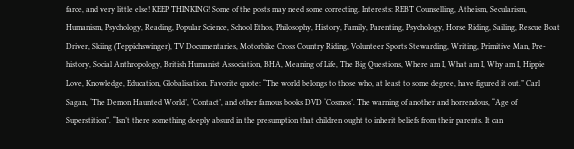farce, and very little else! KEEP THINKING! Some of the posts may need some correcting. Interests: REBT Counselling, Atheism, Secularism, Humanism, Psychology, Reading, Popular Science, School Ethos, Philosophy, History, Family, Parenting, Psychology, Horse Riding, Sailing, Rescue Boat Driver, Skiing (Teppichswinger), TV Documentaries, Motorbike Cross Country Riding, Volunteer Sports Stewarding, Writing, Primitive Man, Pre-history, Social Anthropology, British Humanist Association, BHA, Meaning of Life, The Big Questions, Where am I, What am I, Why am I, Hippie Love, Knowledge, Education, Globalisation. Favorite quote: “The world belongs to those who, at least to some degree, have figured it out.” Carl Sagan, ‘The Demon Haunted World’, ‘Contact’, and other famous books DVD ‘Cosmos’. The warning of another and horrendous, “Age of Superstition”. “Isn’t there something deeply absurd in the presumption that children ought to inherit beliefs from their parents. It can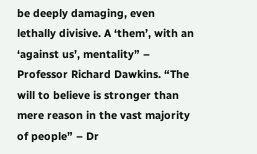be deeply damaging, even lethally divisive. A ‘them’, with an ‘against us’, mentality” – Professor Richard Dawkins. “The will to believe is stronger than mere reason in the vast majority of people” – Dr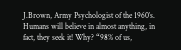J.Brown, Army Psychologist of the 1960′s. Humans will believe in almost anything, in fact, they seek it! Why? “98% of us,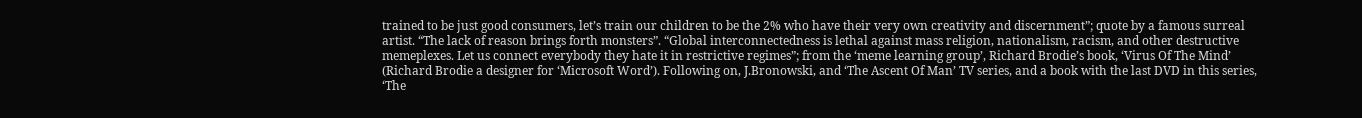trained to be just good consumers, let’s train our children to be the 2% who have their very own creativity and discernment”; quote by a famous surreal artist. “The lack of reason brings forth monsters”. “Global interconnectedness is lethal against mass religion, nationalism, racism, and other destructive memeplexes. Let us connect everybody they hate it in restrictive regimes”; from the ‘meme learning group’, Richard Brodie’s book, ‘Virus Of The Mind’ (Richard Brodie a designer for ‘Microsoft Word’). Following on, J.Bronowski, and ‘The Ascent Of Man’ TV series, and a book with the last DVD in this series, ‘The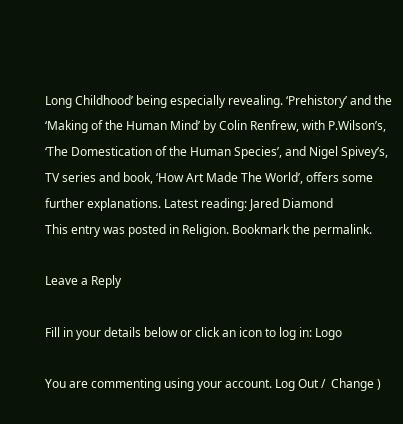Long Childhood’ being especially revealing. ‘Prehistory’ and the ‘Making of the Human Mind’ by Colin Renfrew, with P.Wilson’s, ‘The Domestication of the Human Species’, and Nigel Spivey’s, TV series and book, ‘How Art Made The World’, offers some further explanations. Latest reading: Jared Diamond
This entry was posted in Religion. Bookmark the permalink.

Leave a Reply

Fill in your details below or click an icon to log in: Logo

You are commenting using your account. Log Out /  Change )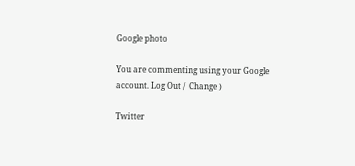Google photo

You are commenting using your Google account. Log Out /  Change )

Twitter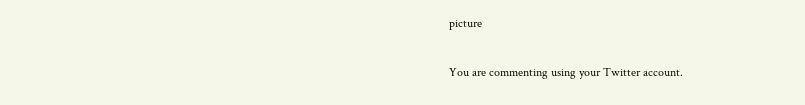picture

You are commenting using your Twitter account.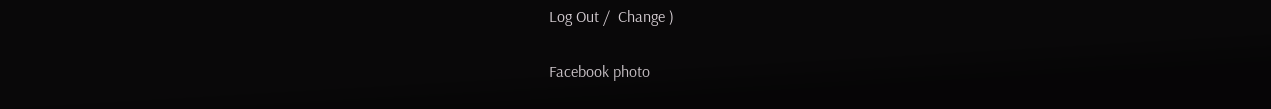Log Out /  Change )

Facebook photo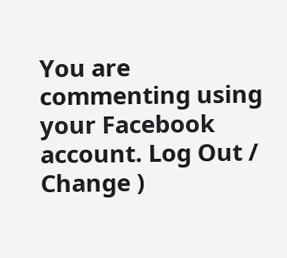You are commenting using your Facebook account. Log Out /  Change )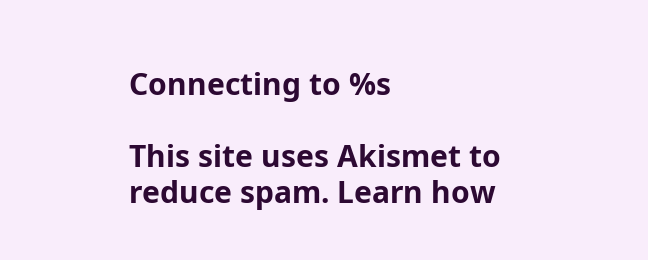Connecting to %s

This site uses Akismet to reduce spam. Learn how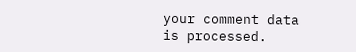your comment data is processed.